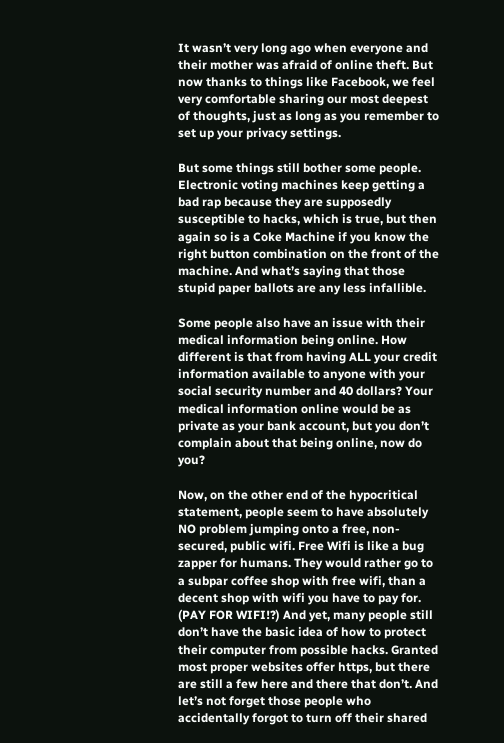It wasn’t very long ago when everyone and their mother was afraid of online theft. But now thanks to things like Facebook, we feel very comfortable sharing our most deepest of thoughts, just as long as you remember to set up your privacy settings.

But some things still bother some people. Electronic voting machines keep getting a bad rap because they are supposedly susceptible to hacks, which is true, but then again so is a Coke Machine if you know the right button combination on the front of the machine. And what’s saying that those stupid paper ballots are any less infallible.

Some people also have an issue with their medical information being online. How different is that from having ALL your credit information available to anyone with your social security number and 40 dollars? Your medical information online would be as private as your bank account, but you don’t complain about that being online, now do you?

Now, on the other end of the hypocritical statement, people seem to have absolutely NO problem jumping onto a free, non-secured, public wifi. Free Wifi is like a bug zapper for humans. They would rather go to a subpar coffee shop with free wifi, than a decent shop with wifi you have to pay for. (PAY FOR WIFI!?) And yet, many people still don’t have the basic idea of how to protect their computer from possible hacks. Granted most proper websites offer https, but there are still a few here and there that don’t. And let’s not forget those people who accidentally forgot to turn off their shared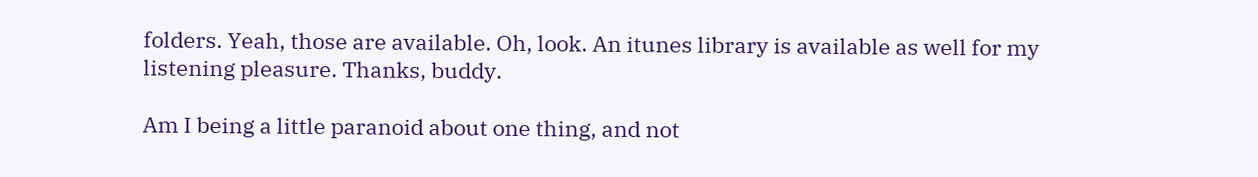folders. Yeah, those are available. Oh, look. An itunes library is available as well for my listening pleasure. Thanks, buddy.

Am I being a little paranoid about one thing, and not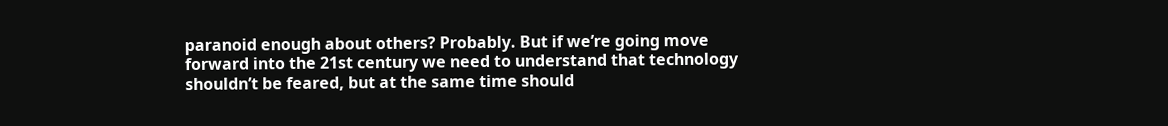paranoid enough about others? Probably. But if we’re going move forward into the 21st century we need to understand that technology shouldn’t be feared, but at the same time should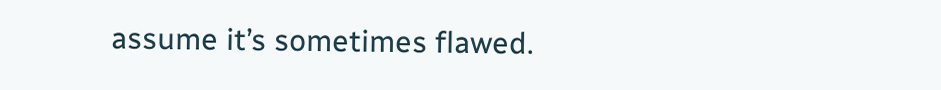assume it’s sometimes flawed.